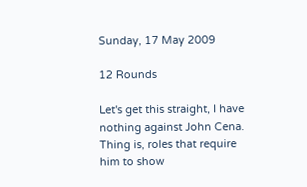Sunday, 17 May 2009

12 Rounds

Let's get this straight, I have nothing against John Cena. Thing is, roles that require him to show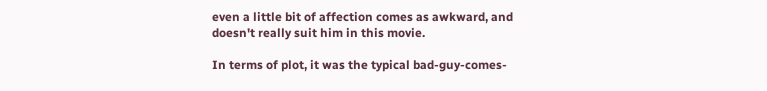even a little bit of affection comes as awkward, and doesn't really suit him in this movie.

In terms of plot, it was the typical bad-guy-comes-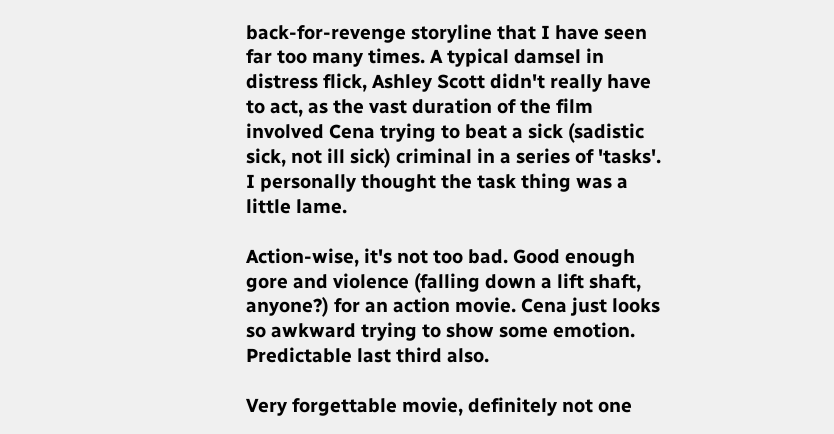back-for-revenge storyline that I have seen far too many times. A typical damsel in distress flick, Ashley Scott didn't really have to act, as the vast duration of the film involved Cena trying to beat a sick (sadistic sick, not ill sick) criminal in a series of 'tasks'. I personally thought the task thing was a little lame.

Action-wise, it's not too bad. Good enough gore and violence (falling down a lift shaft, anyone?) for an action movie. Cena just looks so awkward trying to show some emotion. Predictable last third also.

Very forgettable movie, definitely not one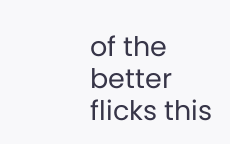of the better flicks this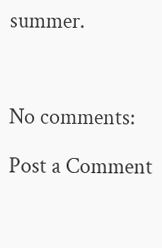summer.



No comments:

Post a Comment